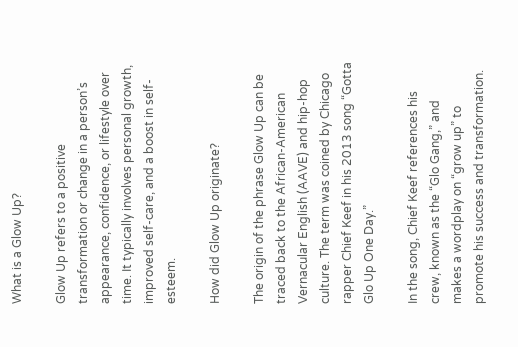What is a Glow Up?

Glow Up refers to a positive transformation or change in a person’s appearance, confidence, or lifestyle over time. It typically involves personal growth, improved self-care, and a boost in self-esteem.

How did Glow Up originate?

The origin of the phrase Glow Up can be traced back to the African-American Vernacular English (AAVE) and hip-hop culture. The term was coined by Chicago rapper Chief Keef in his 2013 song “Gotta Glo Up One Day.”

In the song, Chief Keef references his crew, known as the “Glo Gang,” and makes a wordplay on “grow up” to promote his success and transformation.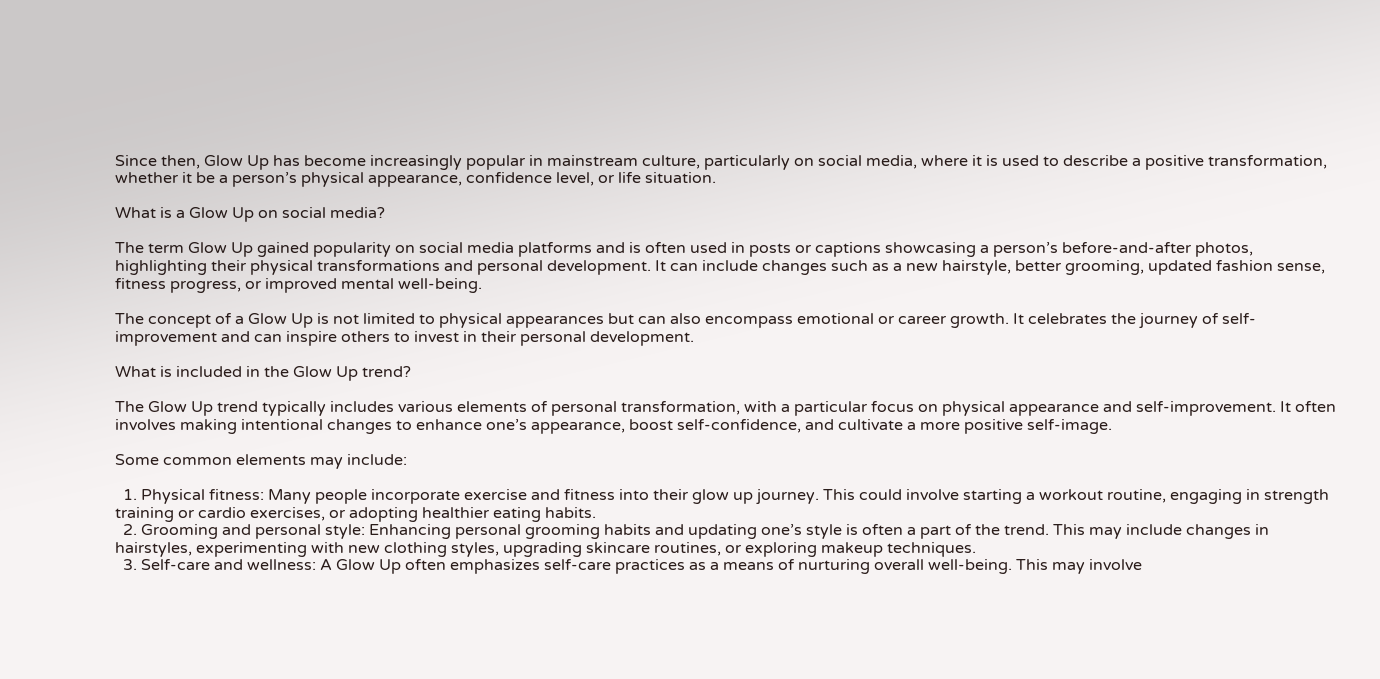Since then, Glow Up has become increasingly popular in mainstream culture, particularly on social media, where it is used to describe a positive transformation, whether it be a person’s physical appearance, confidence level, or life situation.

What is a Glow Up on social media?

The term Glow Up gained popularity on social media platforms and is often used in posts or captions showcasing a person’s before-and-after photos, highlighting their physical transformations and personal development. It can include changes such as a new hairstyle, better grooming, updated fashion sense, fitness progress, or improved mental well-being.

The concept of a Glow Up is not limited to physical appearances but can also encompass emotional or career growth. It celebrates the journey of self-improvement and can inspire others to invest in their personal development.

What is included in the Glow Up trend?

The Glow Up trend typically includes various elements of personal transformation, with a particular focus on physical appearance and self-improvement. It often involves making intentional changes to enhance one’s appearance, boost self-confidence, and cultivate a more positive self-image.

Some common elements may include:

  1. Physical fitness: Many people incorporate exercise and fitness into their glow up journey. This could involve starting a workout routine, engaging in strength training or cardio exercises, or adopting healthier eating habits.
  2. Grooming and personal style: Enhancing personal grooming habits and updating one’s style is often a part of the trend. This may include changes in hairstyles, experimenting with new clothing styles, upgrading skincare routines, or exploring makeup techniques.
  3. Self-care and wellness: A Glow Up often emphasizes self-care practices as a means of nurturing overall well-being. This may involve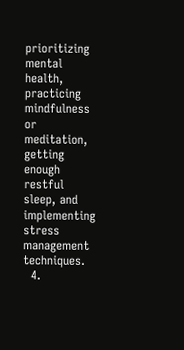prioritizing mental health, practicing mindfulness or meditation, getting enough restful sleep, and implementing stress management techniques.
  4.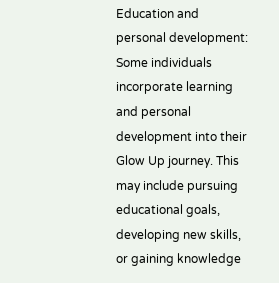Education and personal development: Some individuals incorporate learning and personal development into their Glow Up journey. This may include pursuing educational goals, developing new skills, or gaining knowledge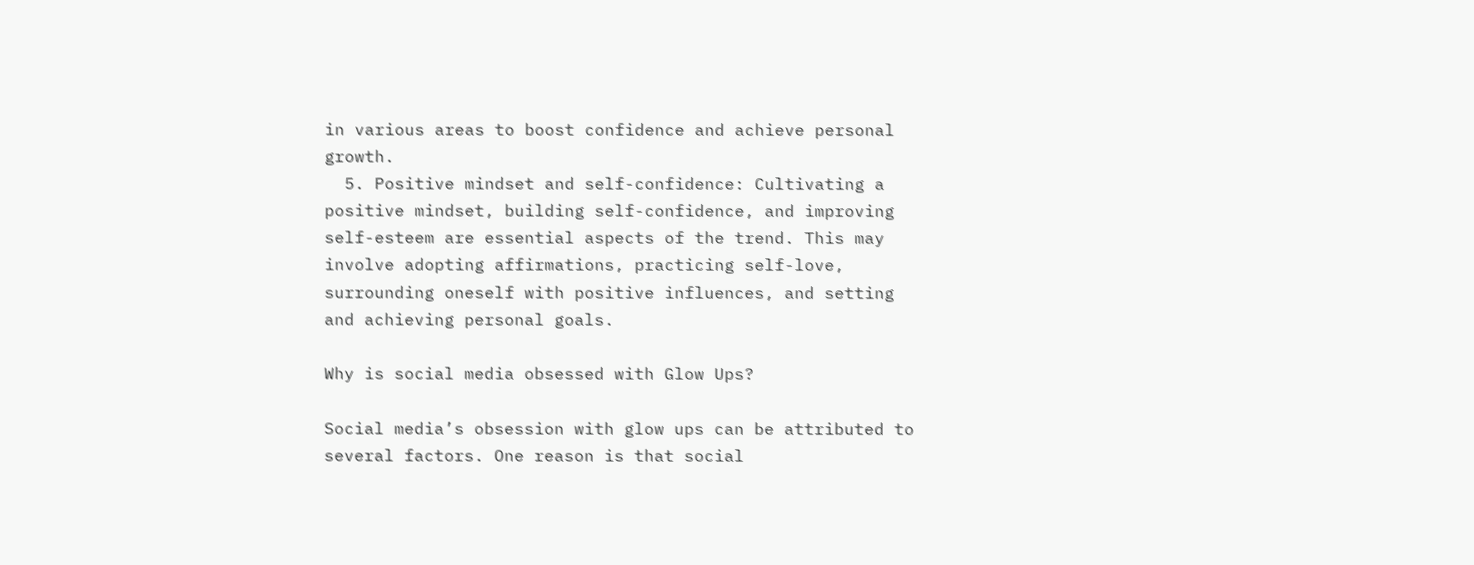in various areas to boost confidence and achieve personal growth.
  5. Positive mindset and self-confidence: Cultivating a positive mindset, building self-confidence, and improving self-esteem are essential aspects of the trend. This may involve adopting affirmations, practicing self-love, surrounding oneself with positive influences, and setting and achieving personal goals.

Why is social media obsessed with Glow Ups?

Social media’s obsession with glow ups can be attributed to several factors. One reason is that social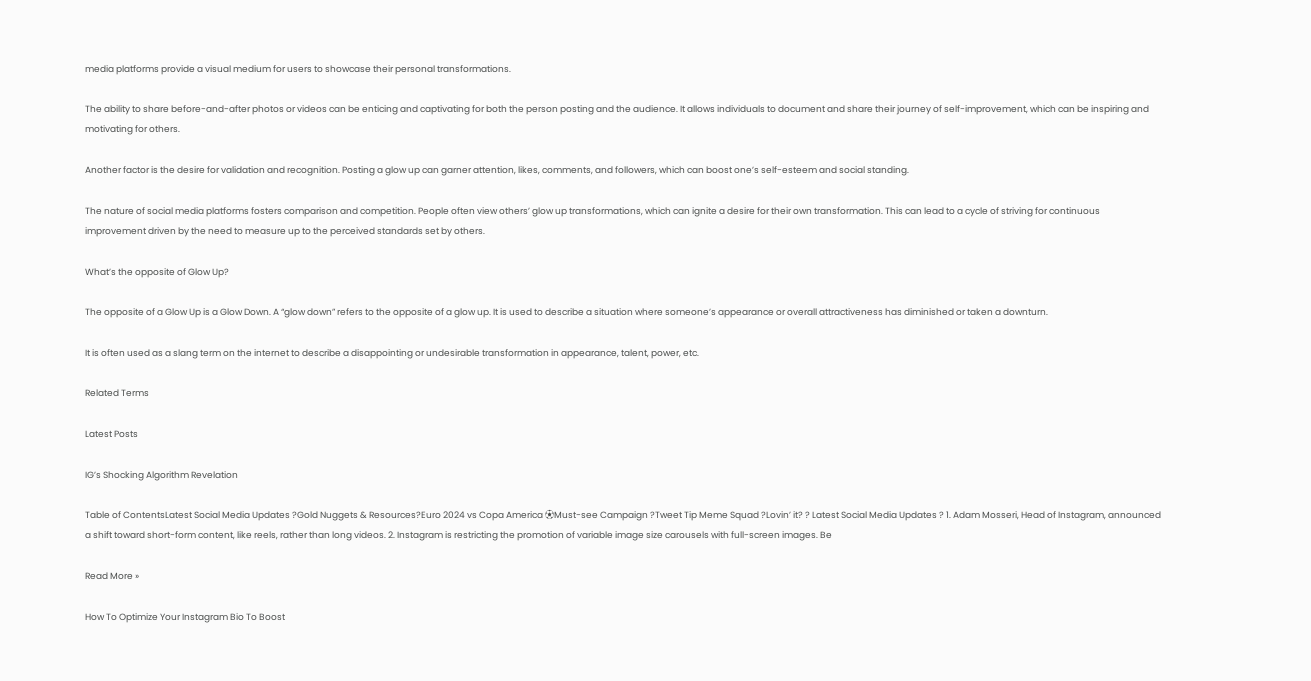media platforms provide a visual medium for users to showcase their personal transformations.

The ability to share before-and-after photos or videos can be enticing and captivating for both the person posting and the audience. It allows individuals to document and share their journey of self-improvement, which can be inspiring and motivating for others.

Another factor is the desire for validation and recognition. Posting a glow up can garner attention, likes, comments, and followers, which can boost one’s self-esteem and social standing.

The nature of social media platforms fosters comparison and competition. People often view others’ glow up transformations, which can ignite a desire for their own transformation. This can lead to a cycle of striving for continuous improvement driven by the need to measure up to the perceived standards set by others.

What’s the opposite of Glow Up?

The opposite of a Glow Up is a Glow Down. A “glow down” refers to the opposite of a glow up. It is used to describe a situation where someone’s appearance or overall attractiveness has diminished or taken a downturn.

It is often used as a slang term on the internet to describe a disappointing or undesirable transformation in appearance, talent, power, etc.

Related Terms

Latest Posts

IG’s Shocking Algorithm Revelation

Table of ContentsLatest Social Media Updates ?Gold Nuggets & Resources?Euro 2024 vs Copa America ⚽Must-see Campaign ?Tweet Tip Meme Squad ?Lovin’ it? ? Latest Social Media Updates ? 1. Adam Mosseri, Head of Instagram, announced a shift toward short-form content, like reels, rather than long videos. 2. Instagram is restricting the promotion of variable image size carousels with full-screen images. Be

Read More »

How To Optimize Your Instagram Bio To Boost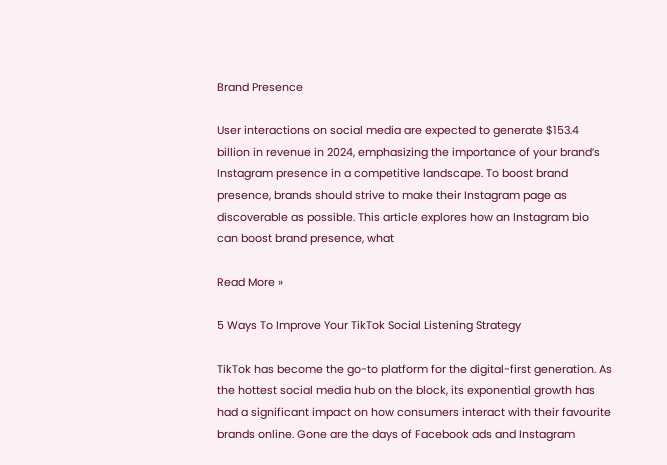Brand Presence

User interactions on social media are expected to generate $153.4 billion in revenue in 2024, emphasizing the importance of your brand’s Instagram presence in a competitive landscape. To boost brand presence, brands should strive to make their Instagram page as discoverable as possible. This article explores how an Instagram bio can boost brand presence, what

Read More »

5 Ways To Improve Your TikTok Social Listening Strategy

TikTok has become the go-to platform for the digital-first generation. As the hottest social media hub on the block, its exponential growth has had a significant impact on how consumers interact with their favourite brands online. Gone are the days of Facebook ads and Instagram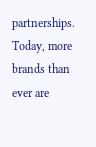partnerships. Today, more brands than ever are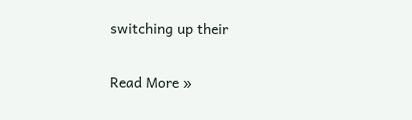switching up their

Read More »